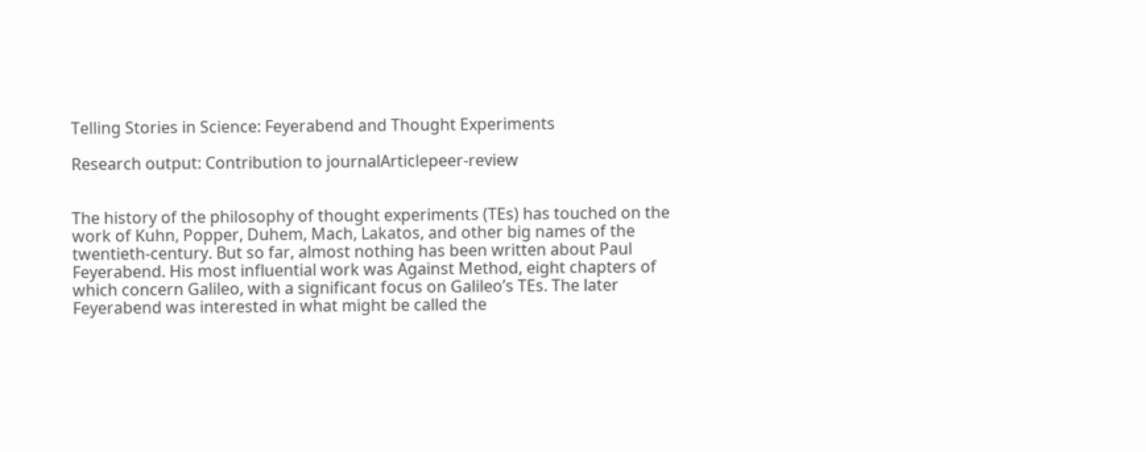Telling Stories in Science: Feyerabend and Thought Experiments

Research output: Contribution to journalArticlepeer-review


The history of the philosophy of thought experiments (TEs) has touched on the work of Kuhn, Popper, Duhem, Mach, Lakatos, and other big names of the twentieth-century. But so far, almost nothing has been written about Paul Feyerabend. His most influential work was Against Method, eight chapters of which concern Galileo, with a significant focus on Galileo’s TEs. The later Feyerabend was interested in what might be called the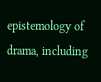epistemology of drama, including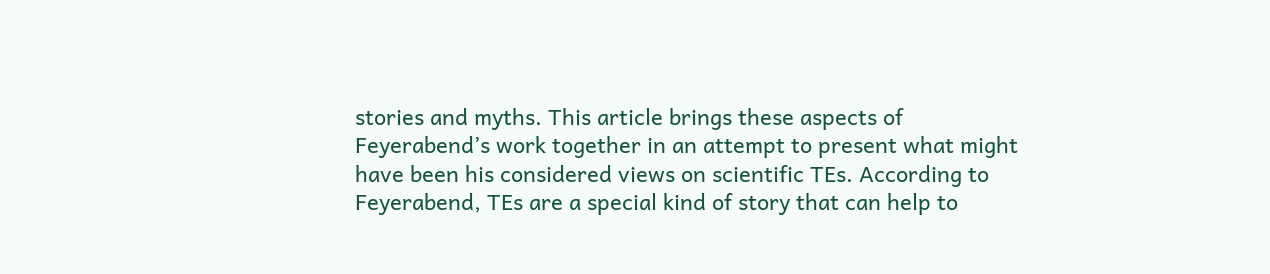stories and myths. This article brings these aspects of Feyerabend’s work together in an attempt to present what might have been his considered views on scientific TEs. According to Feyerabend, TEs are a special kind of story that can help to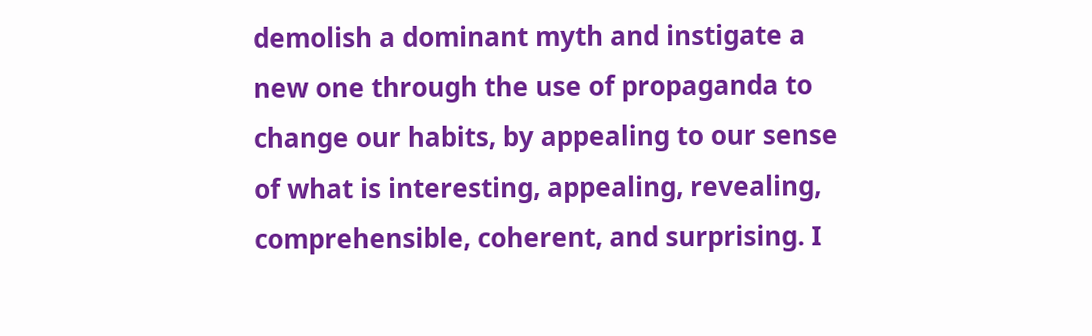demolish a dominant myth and instigate a new one through the use of propaganda to change our habits, by appealing to our sense of what is interesting, appealing, revealing, comprehensible, coherent, and surprising. I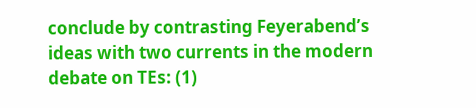conclude by contrasting Feyerabend’s ideas with two currents in the modern debate on TEs: (1)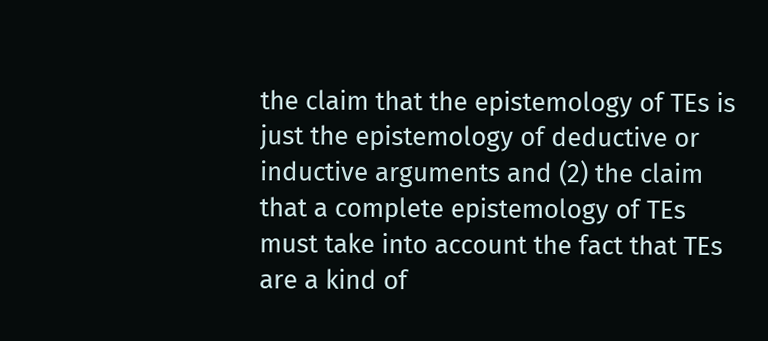the claim that the epistemology of TEs is just the epistemology of deductive or inductive arguments and (2) the claim that a complete epistemology of TEs must take into account the fact that TEs are a kind of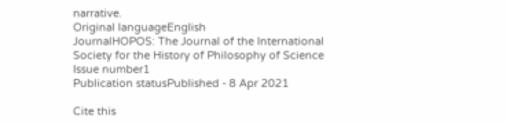narrative.
Original languageEnglish
JournalHOPOS: The Journal of the International Society for the History of Philosophy of Science
Issue number1
Publication statusPublished - 8 Apr 2021

Cite this